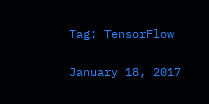Tag: TensorFlow

January 18, 2017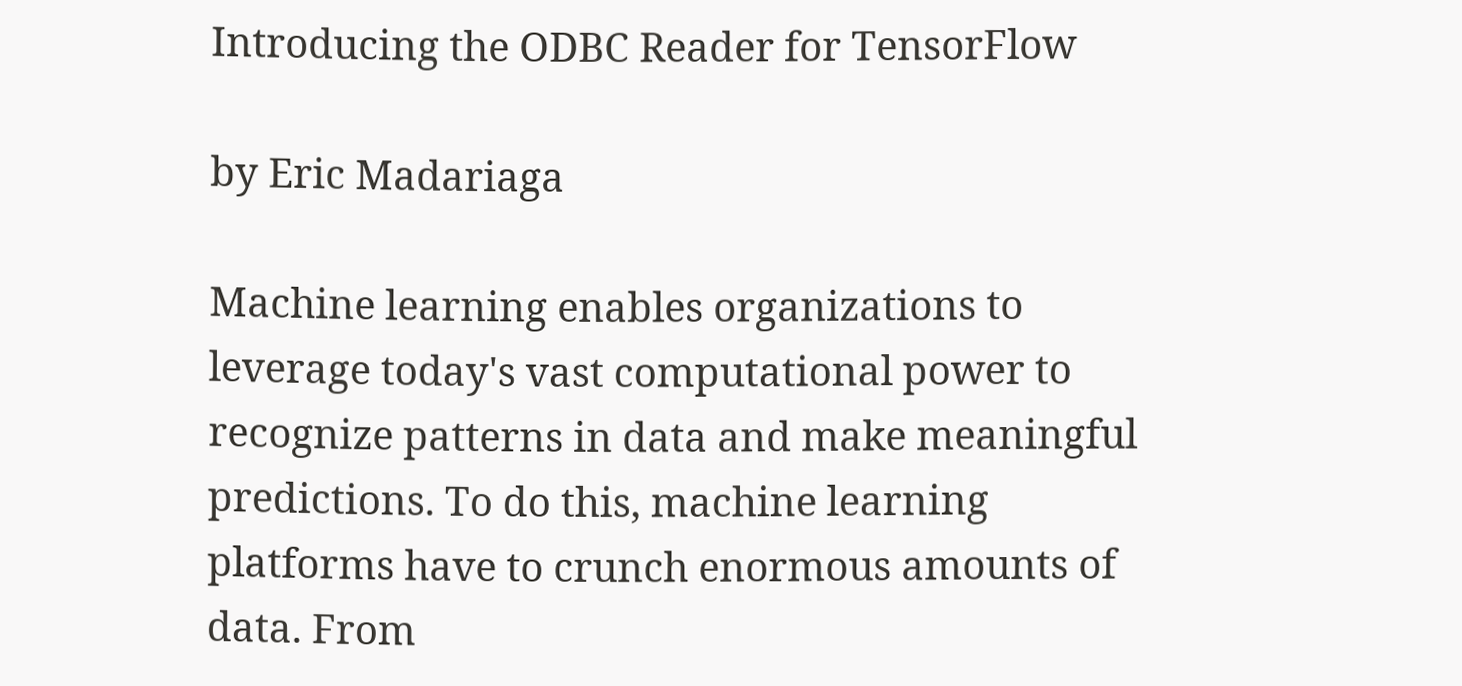Introducing the ODBC Reader for TensorFlow

by Eric Madariaga

Machine learning enables organizations to leverage today's vast computational power to recognize patterns in data and make meaningful predictions. To do this, machine learning platforms have to crunch enormous amounts of data. From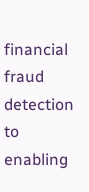financial fraud detection to enabling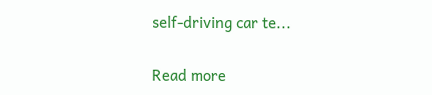self-driving car te...

Read more